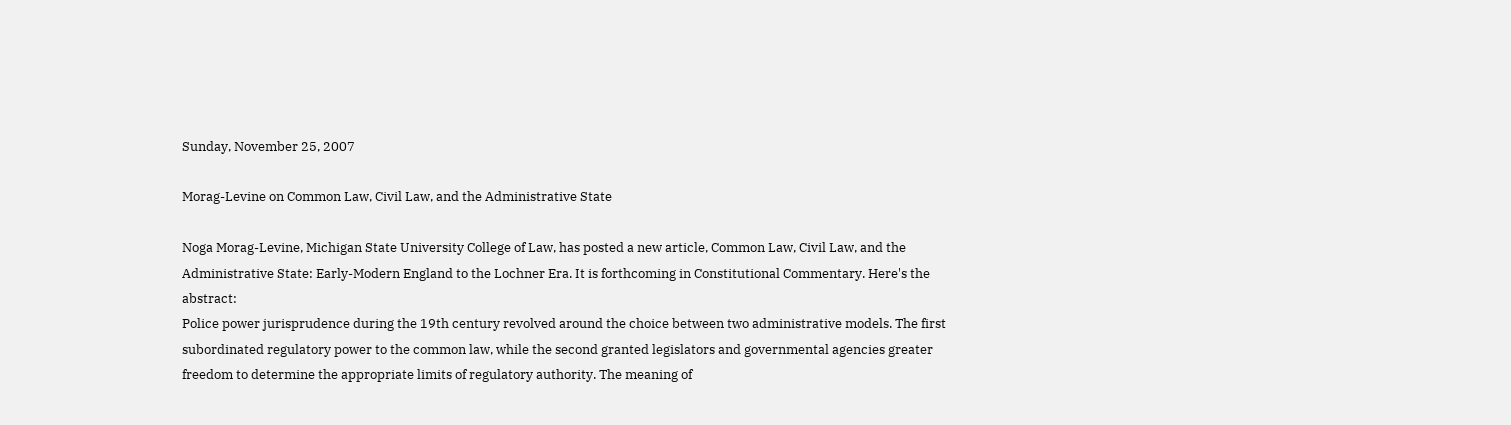Sunday, November 25, 2007

Morag-Levine on Common Law, Civil Law, and the Administrative State

Noga Morag-Levine, Michigan State University College of Law, has posted a new article, Common Law, Civil Law, and the Administrative State: Early-Modern England to the Lochner Era. It is forthcoming in Constitutional Commentary. Here's the abstract:
Police power jurisprudence during the 19th century revolved around the choice between two administrative models. The first subordinated regulatory power to the common law, while the second granted legislators and governmental agencies greater freedom to determine the appropriate limits of regulatory authority. The meaning of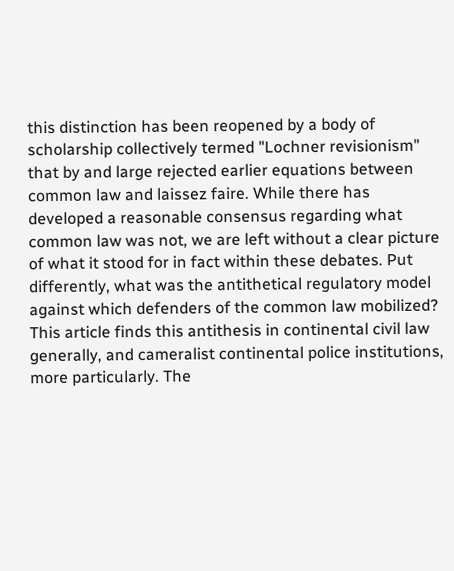this distinction has been reopened by a body of scholarship collectively termed "Lochner revisionism" that by and large rejected earlier equations between common law and laissez faire. While there has developed a reasonable consensus regarding what common law was not, we are left without a clear picture of what it stood for in fact within these debates. Put differently, what was the antithetical regulatory model against which defenders of the common law mobilized?
This article finds this antithesis in continental civil law generally, and cameralist continental police institutions, more particularly. The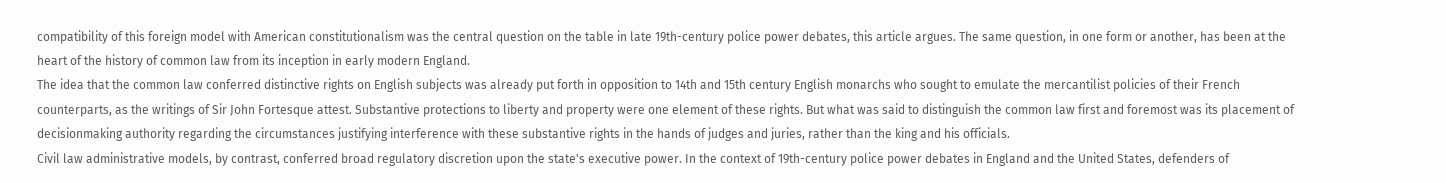compatibility of this foreign model with American constitutionalism was the central question on the table in late 19th-century police power debates, this article argues. The same question, in one form or another, has been at the heart of the history of common law from its inception in early modern England.
The idea that the common law conferred distinctive rights on English subjects was already put forth in opposition to 14th and 15th century English monarchs who sought to emulate the mercantilist policies of their French counterparts, as the writings of Sir John Fortesque attest. Substantive protections to liberty and property were one element of these rights. But what was said to distinguish the common law first and foremost was its placement of decisionmaking authority regarding the circumstances justifying interference with these substantive rights in the hands of judges and juries, rather than the king and his officials.
Civil law administrative models, by contrast, conferred broad regulatory discretion upon the state's executive power. In the context of 19th-century police power debates in England and the United States, defenders of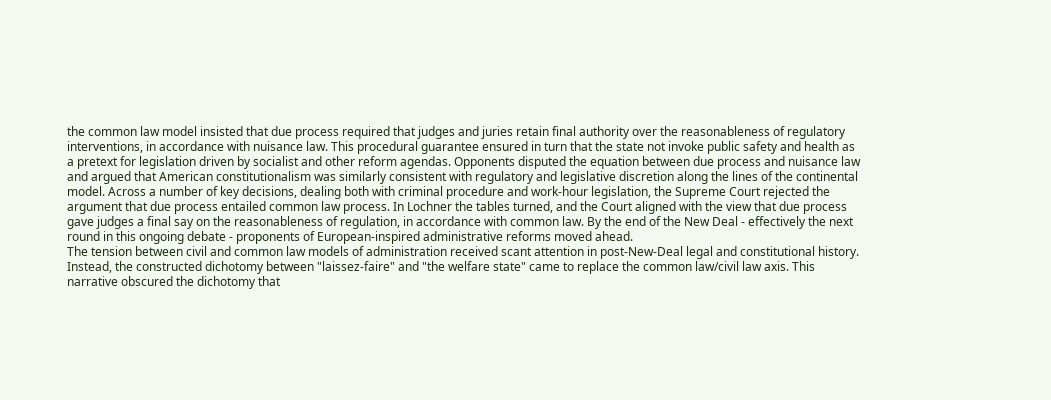the common law model insisted that due process required that judges and juries retain final authority over the reasonableness of regulatory interventions, in accordance with nuisance law. This procedural guarantee ensured in turn that the state not invoke public safety and health as a pretext for legislation driven by socialist and other reform agendas. Opponents disputed the equation between due process and nuisance law and argued that American constitutionalism was similarly consistent with regulatory and legislative discretion along the lines of the continental model. Across a number of key decisions, dealing both with criminal procedure and work-hour legislation, the Supreme Court rejected the argument that due process entailed common law process. In Lochner the tables turned, and the Court aligned with the view that due process gave judges a final say on the reasonableness of regulation, in accordance with common law. By the end of the New Deal - effectively the next round in this ongoing debate - proponents of European-inspired administrative reforms moved ahead.
The tension between civil and common law models of administration received scant attention in post-New-Deal legal and constitutional history. Instead, the constructed dichotomy between "laissez-faire" and "the welfare state" came to replace the common law/civil law axis. This narrative obscured the dichotomy that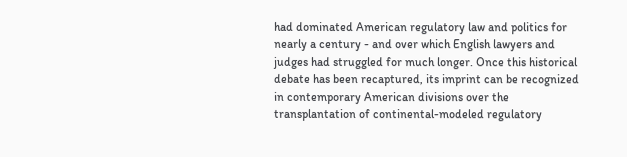had dominated American regulatory law and politics for nearly a century - and over which English lawyers and judges had struggled for much longer. Once this historical debate has been recaptured, its imprint can be recognized in contemporary American divisions over the transplantation of continental-modeled regulatory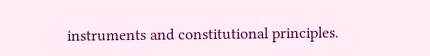instruments and constitutional principles.